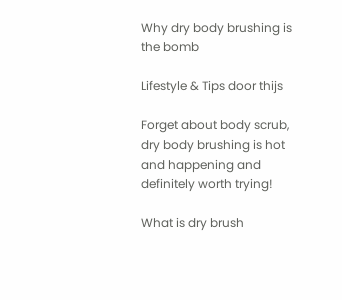Why dry body brushing is the bomb

Lifestyle & Tips door thijs

Forget about body scrub, dry body brushing is hot and happening and definitely worth trying!

What is dry brush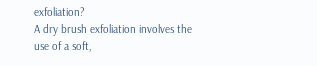exfoliation?
A dry brush exfoliation involves the use of a soft,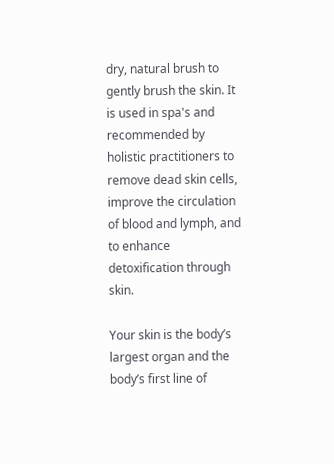dry, natural brush to gently brush the skin. It is used in spa's and recommended by holistic practitioners to remove dead skin cells, improve the circulation of blood and lymph, and to enhance detoxification through skin.

Your skin is the body’s largest organ and the body’s first line of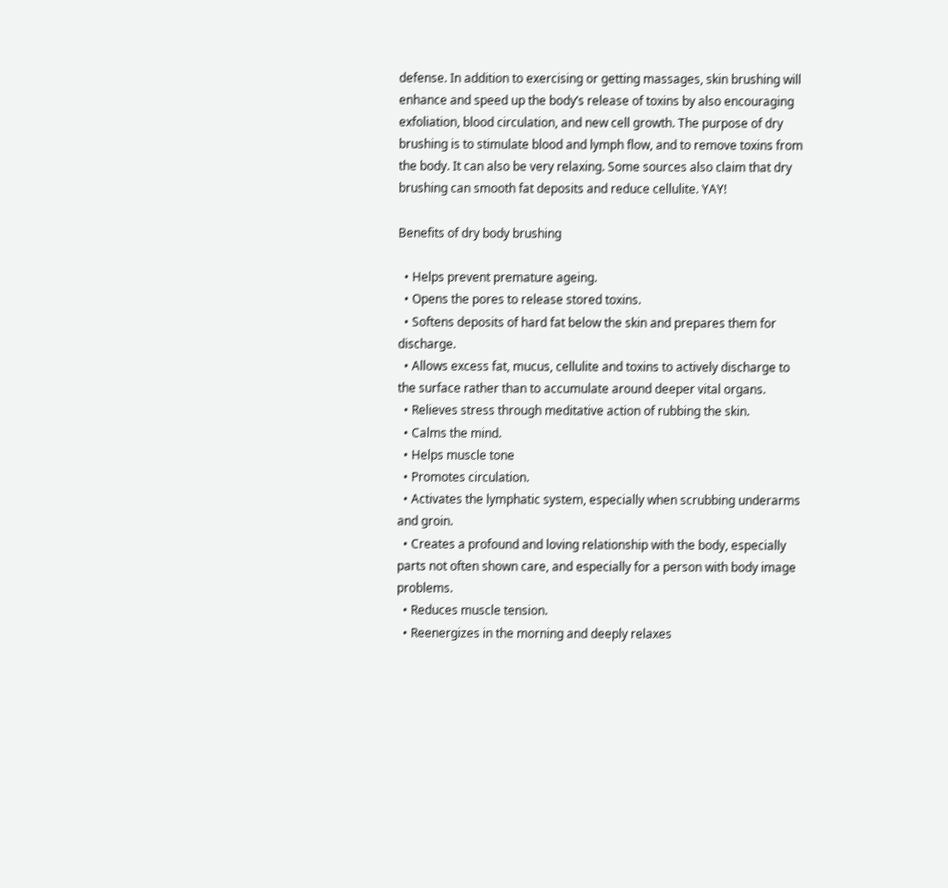defense. In addition to exercising or getting massages, skin brushing will enhance and speed up the body’s release of toxins by also encouraging exfoliation, blood circulation, and new cell growth. The purpose of dry brushing is to stimulate blood and lymph flow, and to remove toxins from the body. It can also be very relaxing. Some sources also claim that dry brushing can smooth fat deposits and reduce cellulite. YAY!

Benefits of dry body brushing

  • Helps prevent premature ageing.
  • Opens the pores to release stored toxins.
  • Softens deposits of hard fat below the skin and prepares them for discharge.
  • Allows excess fat, mucus, cellulite and toxins to actively discharge to the surface rather than to accumulate around deeper vital organs.
  • Relieves stress through meditative action of rubbing the skin.
  • Calms the mind.
  • Helps muscle tone
  • Promotes circulation.
  • Activates the lymphatic system, especially when scrubbing underarms and groin.
  • Creates a profound and loving relationship with the body, especially parts not often shown care, and especially for a person with body image problems.
  • Reduces muscle tension.
  • Reenergizes in the morning and deeply relaxes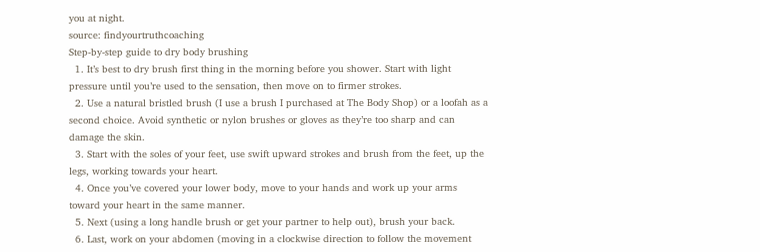you at night.
source: findyourtruthcoaching
Step-by-step guide to dry body brushing
  1. It’s best to dry brush first thing in the morning before you shower. Start with light pressure until you’re used to the sensation, then move on to firmer strokes.
  2. Use a natural bristled brush (I use a brush I purchased at The Body Shop) or a loofah as a second choice. Avoid synthetic or nylon brushes or gloves as they’re too sharp and can damage the skin.
  3. Start with the soles of your feet, use swift upward strokes and brush from the feet, up the legs, working towards your heart.
  4. Once you’ve covered your lower body, move to your hands and work up your arms toward your heart in the same manner.
  5. Next (using a long handle brush or get your partner to help out), brush your back.
  6. Last, work on your abdomen (moving in a clockwise direction to follow the movement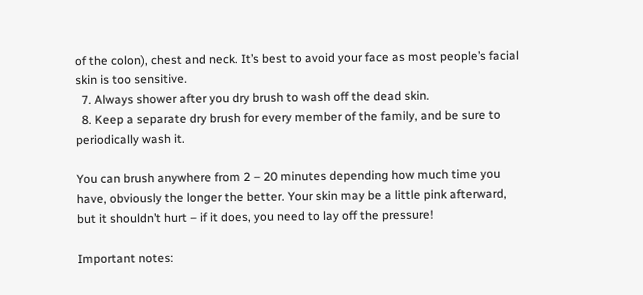of the colon), chest and neck. It’s best to avoid your face as most people’s facial skin is too sensitive.
  7. Always shower after you dry brush to wash off the dead skin.
  8. Keep a separate dry brush for every member of the family, and be sure to periodically wash it.

You can brush anywhere from 2 – 20 minutes depending how much time you have, obviously the longer the better. Your skin may be a little pink afterward, but it shouldn’t hurt – if it does, you need to lay off the pressure!

Important notes: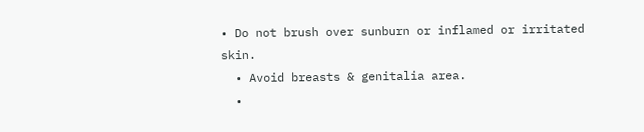• Do not brush over sunburn or inflamed or irritated skin.
  • Avoid breasts & genitalia area.
  •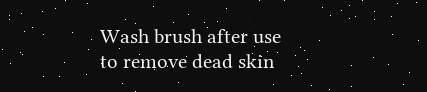Wash brush after use to remove dead skin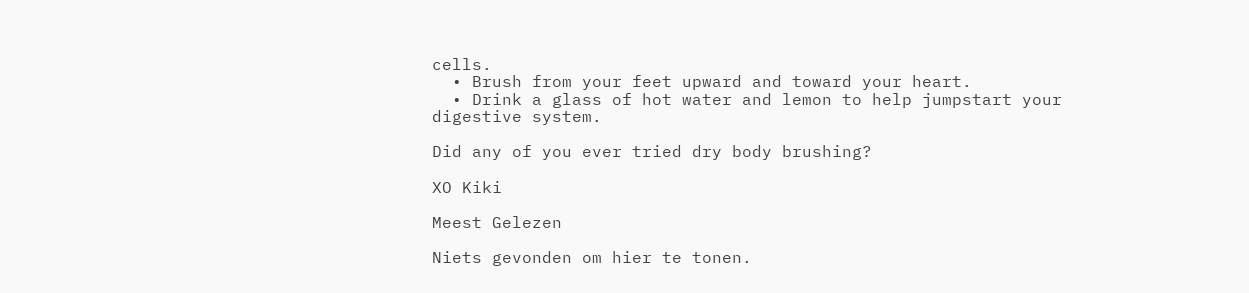cells.
  • Brush from your feet upward and toward your heart.
  • Drink a glass of hot water and lemon to help jumpstart your digestive system.

Did any of you ever tried dry body brushing?

XO Kiki

Meest Gelezen

Niets gevonden om hier te tonen.